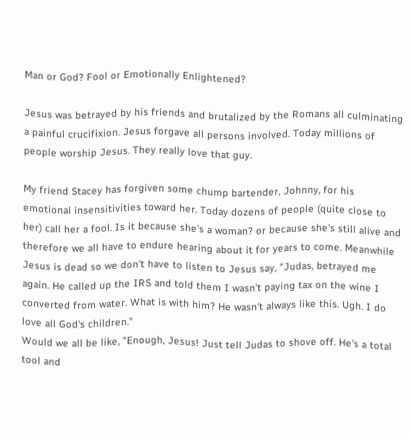Man or God? Fool or Emotionally Enlightened?

Jesus was betrayed by his friends and brutalized by the Romans all culminating a painful crucifixion. Jesus forgave all persons involved. Today millions of people worship Jesus. They really love that guy.

My friend Stacey has forgiven some chump bartender, Johnny, for his emotional insensitivities toward her. Today dozens of people (quite close to her) call her a fool. Is it because she's a woman? or because she's still alive and therefore we all have to endure hearing about it for years to come. Meanwhile Jesus is dead so we don't have to listen to Jesus say, "Judas, betrayed me again. He called up the IRS and told them I wasn't paying tax on the wine I converted from water. What is with him? He wasn't always like this. Ugh. I do love all God's children."
Would we all be like, "Enough, Jesus! Just tell Judas to shove off. He's a total tool and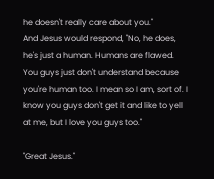he doesn't really care about you."
And Jesus would respond, "No, he does, he's just a human. Humans are flawed. You guys just don't understand because you're human too. I mean so I am, sort of. I know you guys don't get it and like to yell at me, but I love you guys too."

"Great Jesus."